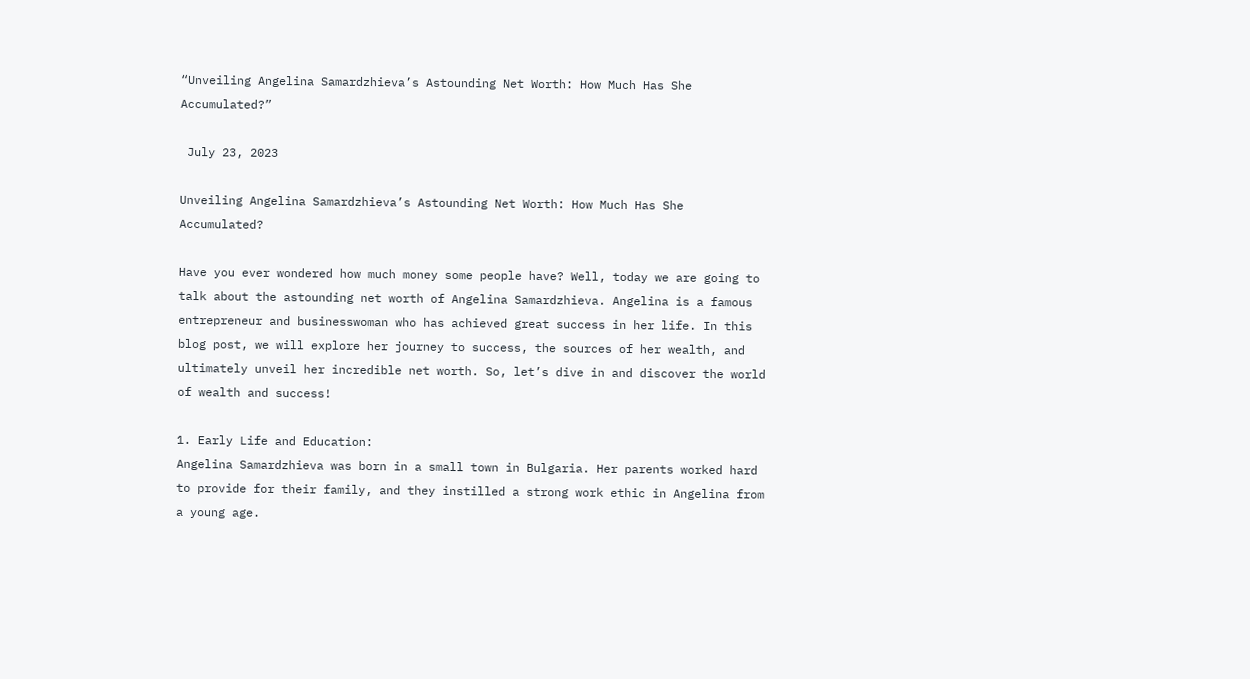“Unveiling Angelina Samardzhieva’s Astounding Net Worth: How Much Has She Accumulated?”

 July 23, 2023

Unveiling Angelina Samardzhieva’s Astounding Net Worth: How Much Has She Accumulated?

Have you ever wondered how much money some people have? Well, today we are going to talk about the astounding net worth of Angelina Samardzhieva. Angelina is a famous entrepreneur and businesswoman who has achieved great success in her life. In this blog post, we will explore her journey to success, the sources of her wealth, and ultimately unveil her incredible net worth. So, let’s dive in and discover the world of wealth and success!

1. Early Life and Education:
Angelina Samardzhieva was born in a small town in Bulgaria. Her parents worked hard to provide for their family, and they instilled a strong work ethic in Angelina from a young age.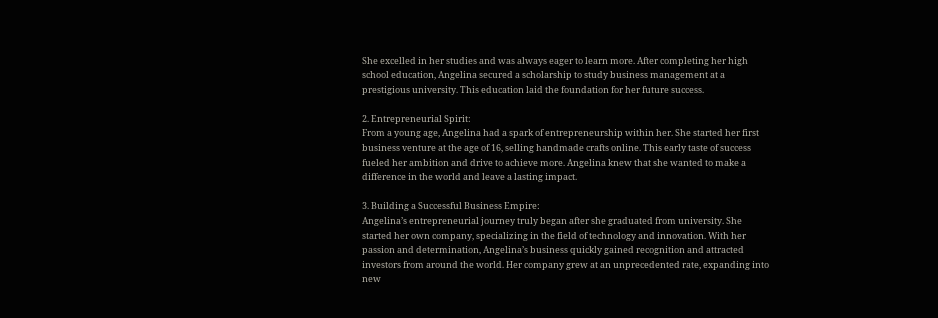She excelled in her studies and was always eager to learn more. After completing her high school education, Angelina secured a scholarship to study business management at a prestigious university. This education laid the foundation for her future success.

2. Entrepreneurial Spirit:
From a young age, Angelina had a spark of entrepreneurship within her. She started her first business venture at the age of 16, selling handmade crafts online. This early taste of success fueled her ambition and drive to achieve more. Angelina knew that she wanted to make a difference in the world and leave a lasting impact.

3. Building a Successful Business Empire:
Angelina’s entrepreneurial journey truly began after she graduated from university. She started her own company, specializing in the field of technology and innovation. With her passion and determination, Angelina’s business quickly gained recognition and attracted investors from around the world. Her company grew at an unprecedented rate, expanding into new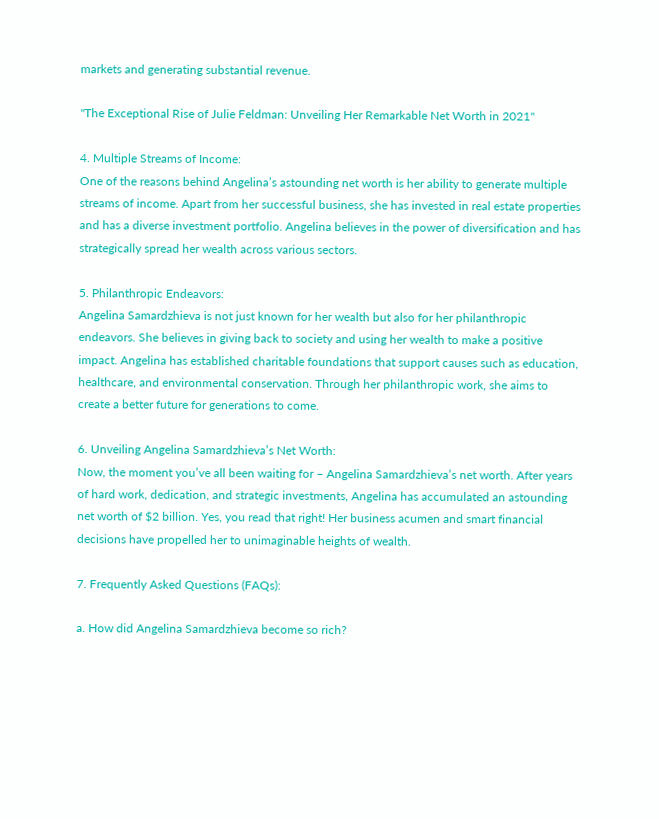markets and generating substantial revenue.

"The Exceptional Rise of Julie Feldman: Unveiling Her Remarkable Net Worth in 2021"

4. Multiple Streams of Income:
One of the reasons behind Angelina’s astounding net worth is her ability to generate multiple streams of income. Apart from her successful business, she has invested in real estate properties and has a diverse investment portfolio. Angelina believes in the power of diversification and has strategically spread her wealth across various sectors.

5. Philanthropic Endeavors:
Angelina Samardzhieva is not just known for her wealth but also for her philanthropic endeavors. She believes in giving back to society and using her wealth to make a positive impact. Angelina has established charitable foundations that support causes such as education, healthcare, and environmental conservation. Through her philanthropic work, she aims to create a better future for generations to come.

6. Unveiling Angelina Samardzhieva’s Net Worth:
Now, the moment you’ve all been waiting for – Angelina Samardzhieva’s net worth. After years of hard work, dedication, and strategic investments, Angelina has accumulated an astounding net worth of $2 billion. Yes, you read that right! Her business acumen and smart financial decisions have propelled her to unimaginable heights of wealth.

7. Frequently Asked Questions (FAQs):

a. How did Angelina Samardzhieva become so rich?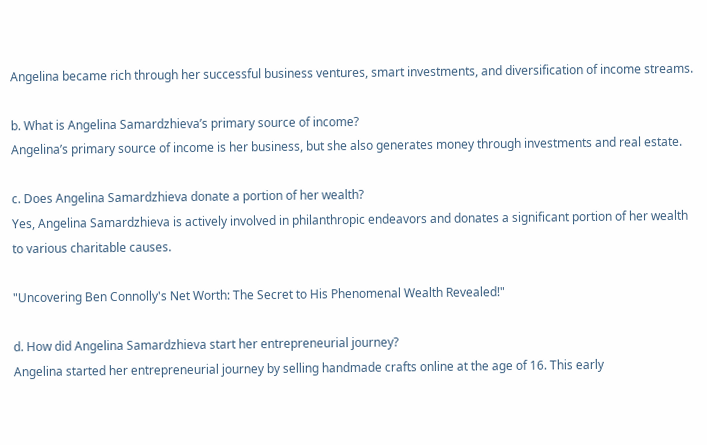Angelina became rich through her successful business ventures, smart investments, and diversification of income streams.

b. What is Angelina Samardzhieva’s primary source of income?
Angelina’s primary source of income is her business, but she also generates money through investments and real estate.

c. Does Angelina Samardzhieva donate a portion of her wealth?
Yes, Angelina Samardzhieva is actively involved in philanthropic endeavors and donates a significant portion of her wealth to various charitable causes.

"Uncovering Ben Connolly's Net Worth: The Secret to His Phenomenal Wealth Revealed!"

d. How did Angelina Samardzhieva start her entrepreneurial journey?
Angelina started her entrepreneurial journey by selling handmade crafts online at the age of 16. This early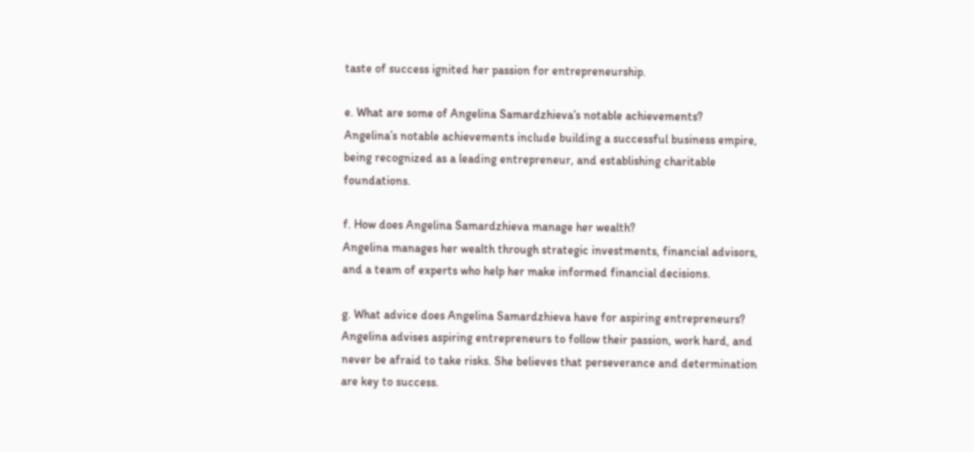taste of success ignited her passion for entrepreneurship.

e. What are some of Angelina Samardzhieva’s notable achievements?
Angelina’s notable achievements include building a successful business empire, being recognized as a leading entrepreneur, and establishing charitable foundations.

f. How does Angelina Samardzhieva manage her wealth?
Angelina manages her wealth through strategic investments, financial advisors, and a team of experts who help her make informed financial decisions.

g. What advice does Angelina Samardzhieva have for aspiring entrepreneurs?
Angelina advises aspiring entrepreneurs to follow their passion, work hard, and never be afraid to take risks. She believes that perseverance and determination are key to success.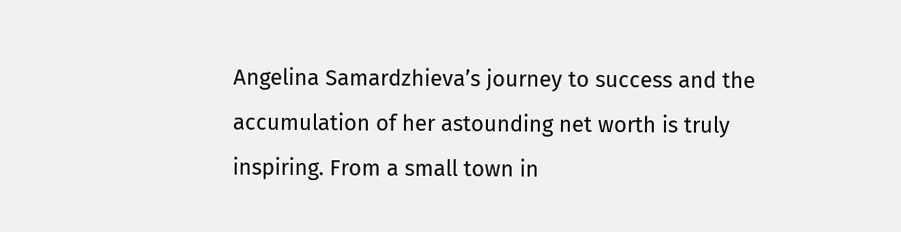Angelina Samardzhieva’s journey to success and the accumulation of her astounding net worth is truly inspiring. From a small town in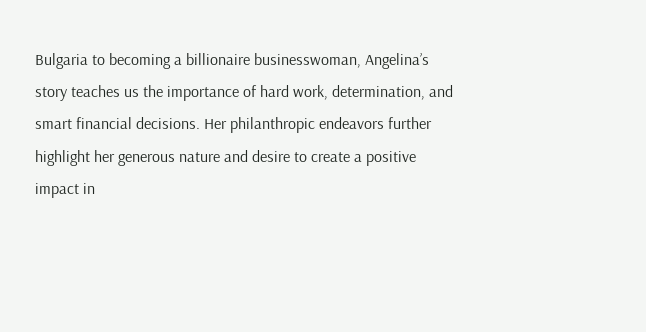Bulgaria to becoming a billionaire businesswoman, Angelina’s story teaches us the importance of hard work, determination, and smart financial decisions. Her philanthropic endeavors further highlight her generous nature and desire to create a positive impact in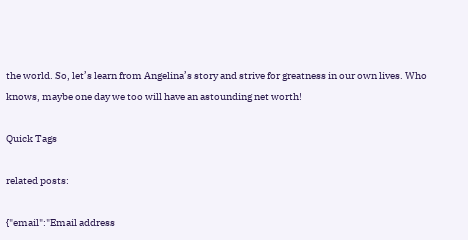the world. So, let’s learn from Angelina’s story and strive for greatness in our own lives. Who knows, maybe one day we too will have an astounding net worth!

Quick Tags

related posts:

{"email":"Email address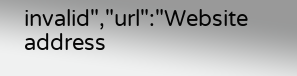invalid","url":"Website address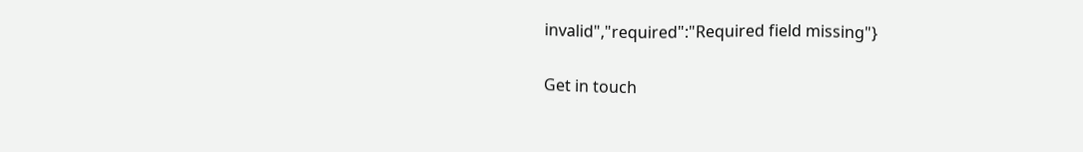invalid","required":"Required field missing"}

Get in touch